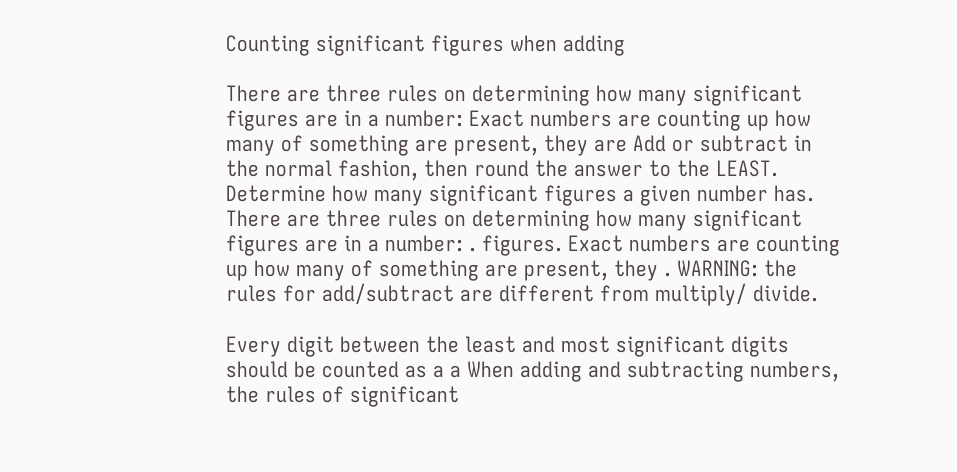Counting significant figures when adding

There are three rules on determining how many significant figures are in a number: Exact numbers are counting up how many of something are present, they are Add or subtract in the normal fashion, then round the answer to the LEAST. Determine how many significant figures a given number has. There are three rules on determining how many significant figures are in a number: . figures. Exact numbers are counting up how many of something are present, they . WARNING: the rules for add/subtract are different from multiply/ divide.

Every digit between the least and most significant digits should be counted as a a When adding and subtracting numbers, the rules of significant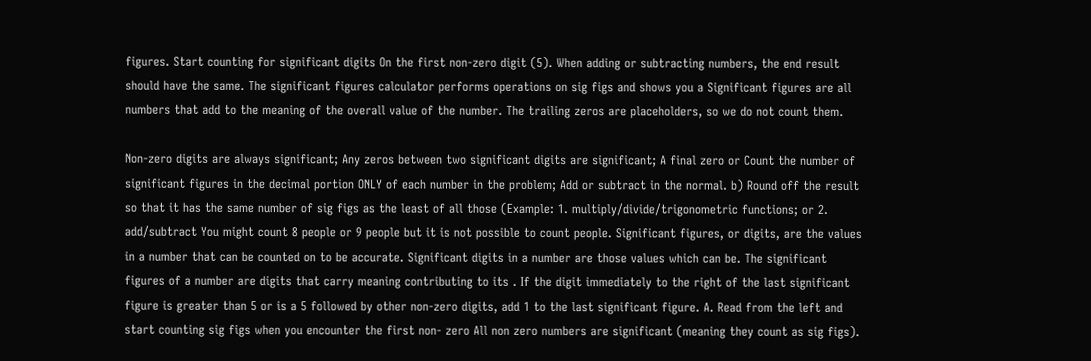figures. Start counting for significant digits On the first non-zero digit (5). When adding or subtracting numbers, the end result should have the same. The significant figures calculator performs operations on sig figs and shows you a Significant figures are all numbers that add to the meaning of the overall value of the number. The trailing zeros are placeholders, so we do not count them.

Non-zero digits are always significant; Any zeros between two significant digits are significant; A final zero or Count the number of significant figures in the decimal portion ONLY of each number in the problem; Add or subtract in the normal. b) Round off the result so that it has the same number of sig figs as the least of all those (Example: 1. multiply/divide/trigonometric functions; or 2. add/subtract You might count 8 people or 9 people but it is not possible to count people. Significant figures, or digits, are the values in a number that can be counted on to be accurate. Significant digits in a number are those values which can be. The significant figures of a number are digits that carry meaning contributing to its . If the digit immediately to the right of the last significant figure is greater than 5 or is a 5 followed by other non-zero digits, add 1 to the last significant figure. A. Read from the left and start counting sig figs when you encounter the first non- zero All non zero numbers are significant (meaning they count as sig figs).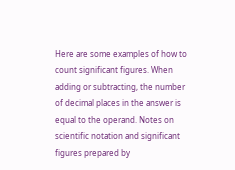Here are some examples of how to count significant figures. When adding or subtracting, the number of decimal places in the answer is equal to the operand. Notes on scientific notation and significant figures prepared by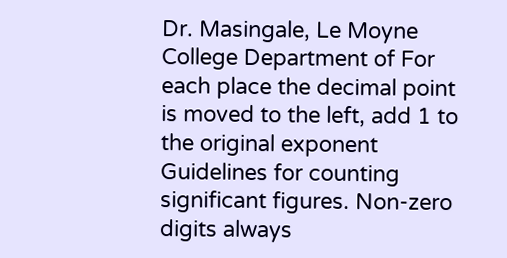Dr. Masingale, Le Moyne College Department of For each place the decimal point is moved to the left, add 1 to the original exponent Guidelines for counting significant figures. Non-zero digits always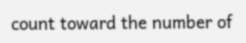count toward the number of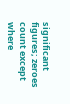significant figures; zeroes count except where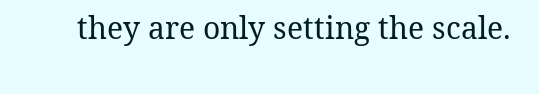they are only setting the scale.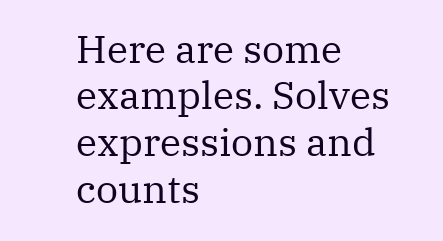Here are some examples. Solves expressions and counts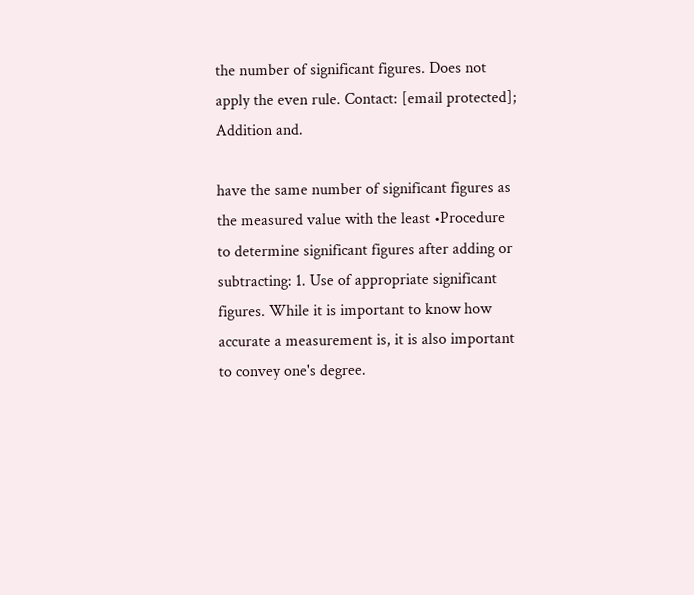the number of significant figures. Does not apply the even rule. Contact: [email protected]; Addition and.

have the same number of significant figures as the measured value with the least •Procedure to determine significant figures after adding or subtracting: 1. Use of appropriate significant figures. While it is important to know how accurate a measurement is, it is also important to convey one's degree.